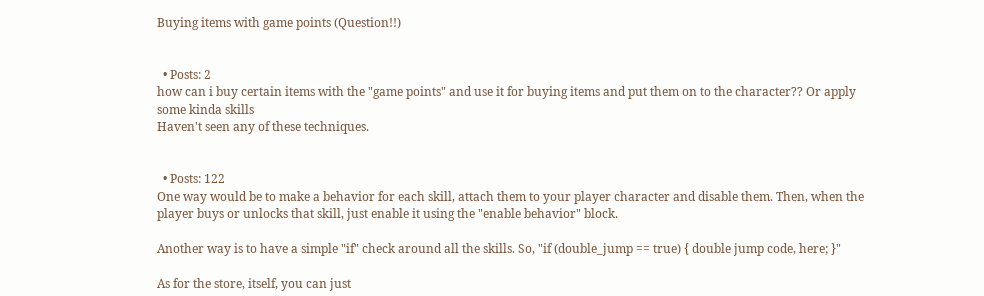Buying items with game points (Question!!)


  • Posts: 2
how can i buy certain items with the "game points" and use it for buying items and put them on to the character?? Or apply some kinda skills
Haven't seen any of these techniques.


  • Posts: 122
One way would be to make a behavior for each skill, attach them to your player character and disable them. Then, when the player buys or unlocks that skill, just enable it using the "enable behavior" block.

Another way is to have a simple "if" check around all the skills. So, "if (double_jump == true) { double jump code, here; }"

As for the store, itself, you can just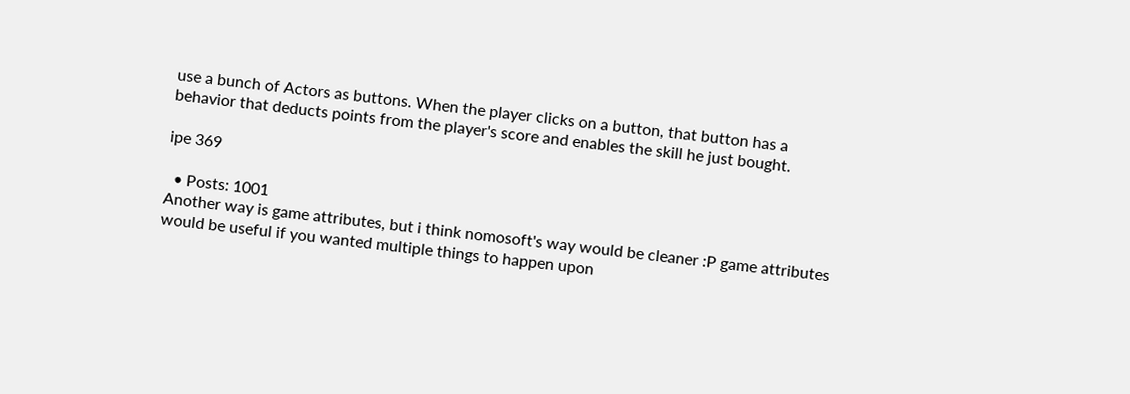use a bunch of Actors as buttons. When the player clicks on a button, that button has a behavior that deducts points from the player's score and enables the skill he just bought.

ipe 369

  • Posts: 1001
Another way is game attributes, but i think nomosoft's way would be cleaner :P game attributes would be useful if you wanted multiple things to happen upon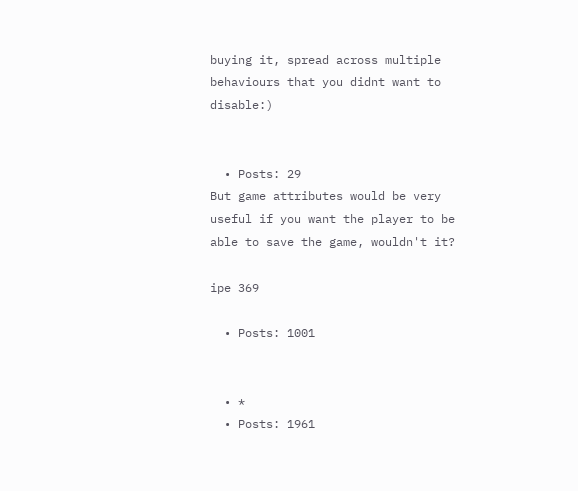buying it, spread across multiple behaviours that you didnt want to disable:)


  • Posts: 29
But game attributes would be very useful if you want the player to be able to save the game, wouldn't it?

ipe 369

  • Posts: 1001


  • *
  • Posts: 1961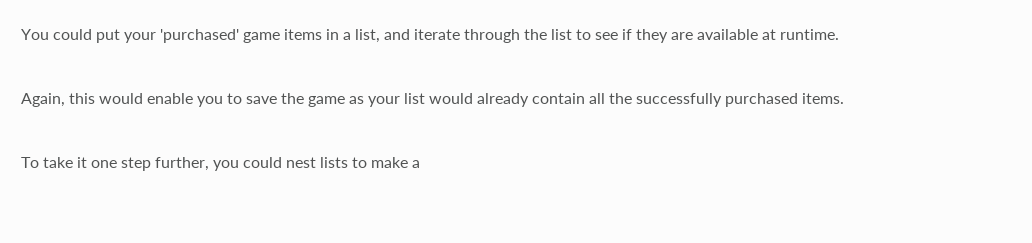You could put your 'purchased' game items in a list, and iterate through the list to see if they are available at runtime.

Again, this would enable you to save the game as your list would already contain all the successfully purchased items.

To take it one step further, you could nest lists to make a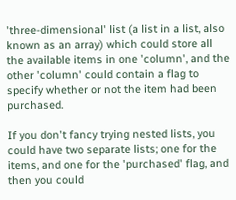'three-dimensional' list (a list in a list, also known as an array) which could store all the available items in one 'column', and the other 'column' could contain a flag to specify whether or not the item had been purchased.

If you don't fancy trying nested lists, you could have two separate lists; one for the items, and one for the 'purchased' flag, and then you could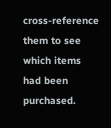cross-reference them to see which items had been purchased.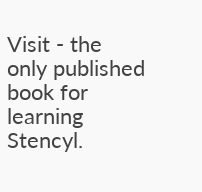Visit - the only published book for learning Stencyl.